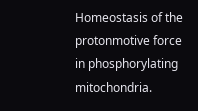Homeostasis of the protonmotive force in phosphorylating mitochondria.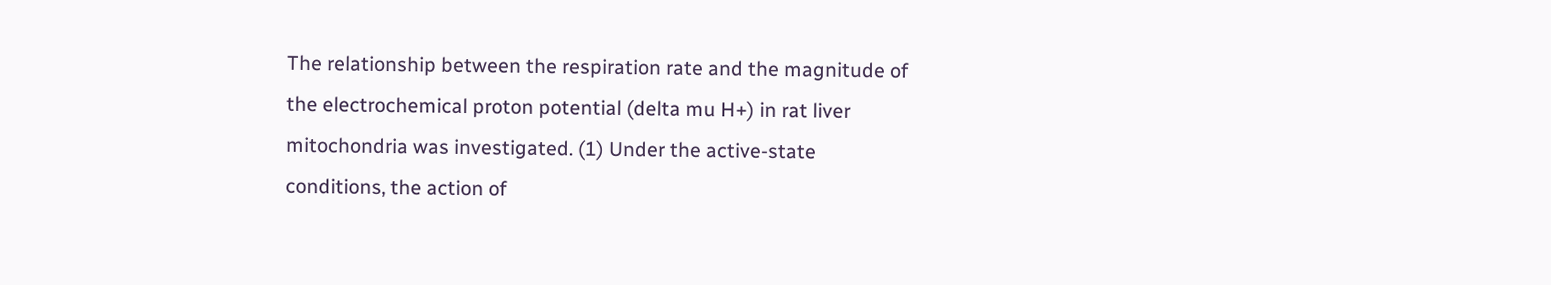The relationship between the respiration rate and the magnitude of the electrochemical proton potential (delta mu H+) in rat liver mitochondria was investigated. (1) Under the active-state conditions, the action of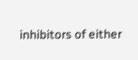inhibitors of either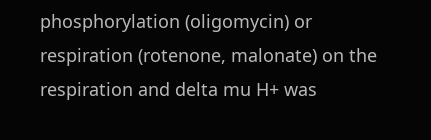phosphorylation (oligomycin) or respiration (rotenone, malonate) on the respiration and delta mu H+ was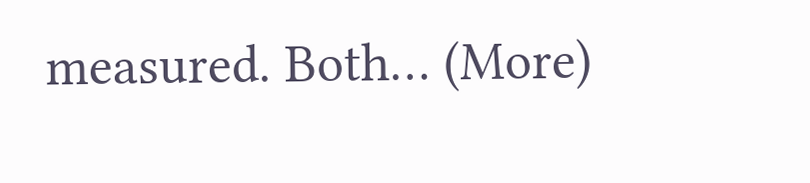measured. Both… (More)